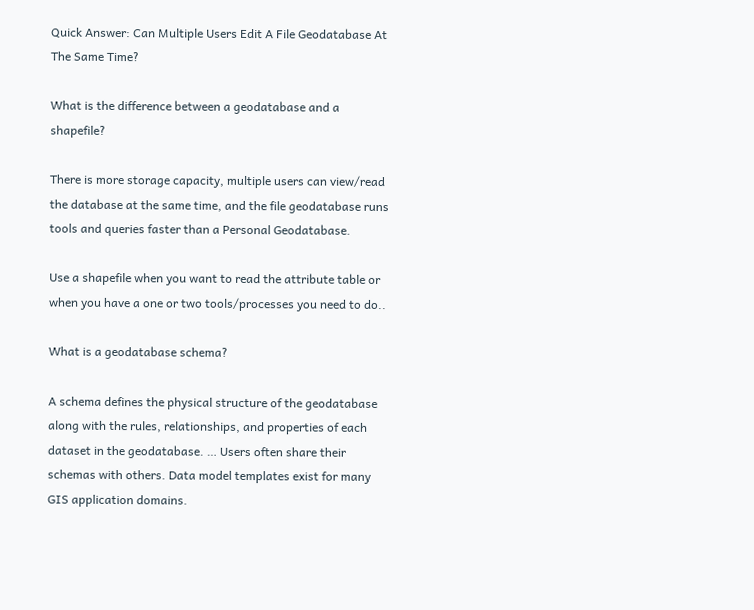Quick Answer: Can Multiple Users Edit A File Geodatabase At The Same Time?

What is the difference between a geodatabase and a shapefile?

There is more storage capacity, multiple users can view/read the database at the same time, and the file geodatabase runs tools and queries faster than a Personal Geodatabase.

Use a shapefile when you want to read the attribute table or when you have a one or two tools/processes you need to do..

What is a geodatabase schema?

A schema defines the physical structure of the geodatabase along with the rules, relationships, and properties of each dataset in the geodatabase. … Users often share their schemas with others. Data model templates exist for many GIS application domains.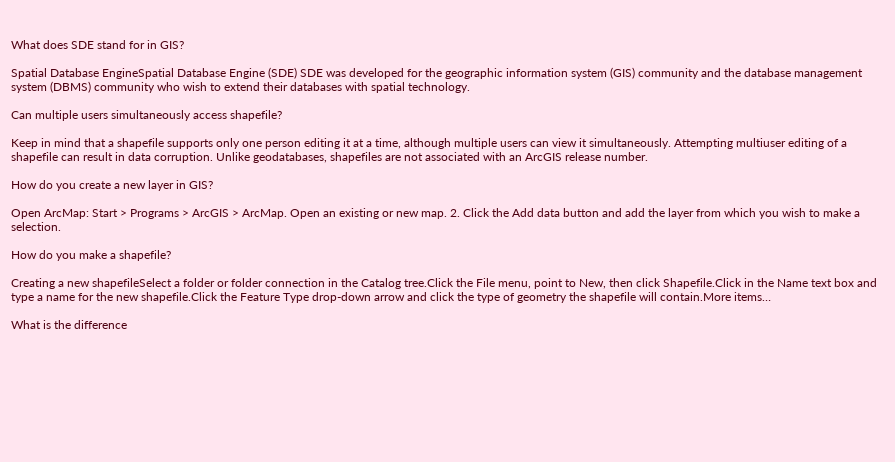What does SDE stand for in GIS?

Spatial Database EngineSpatial Database Engine (SDE) SDE was developed for the geographic information system (GIS) community and the database management system (DBMS) community who wish to extend their databases with spatial technology.

Can multiple users simultaneously access shapefile?

Keep in mind that a shapefile supports only one person editing it at a time, although multiple users can view it simultaneously. Attempting multiuser editing of a shapefile can result in data corruption. Unlike geodatabases, shapefiles are not associated with an ArcGIS release number.

How do you create a new layer in GIS?

Open ArcMap: Start > Programs > ArcGIS > ArcMap. Open an existing or new map. 2. Click the Add data button and add the layer from which you wish to make a selection.

How do you make a shapefile?

Creating a new shapefileSelect a folder or folder connection in the Catalog tree.Click the File menu, point to New, then click Shapefile.Click in the Name text box and type a name for the new shapefile.Click the Feature Type drop-down arrow and click the type of geometry the shapefile will contain.More items…

What is the difference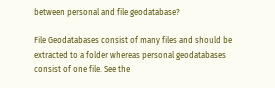between personal and file geodatabase?

File Geodatabases consist of many files and should be extracted to a folder whereas personal geodatabases consist of one file. See the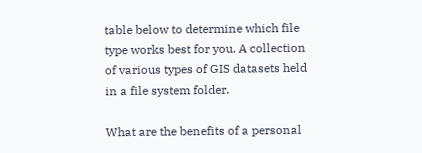table below to determine which file type works best for you. A collection of various types of GIS datasets held in a file system folder.

What are the benefits of a personal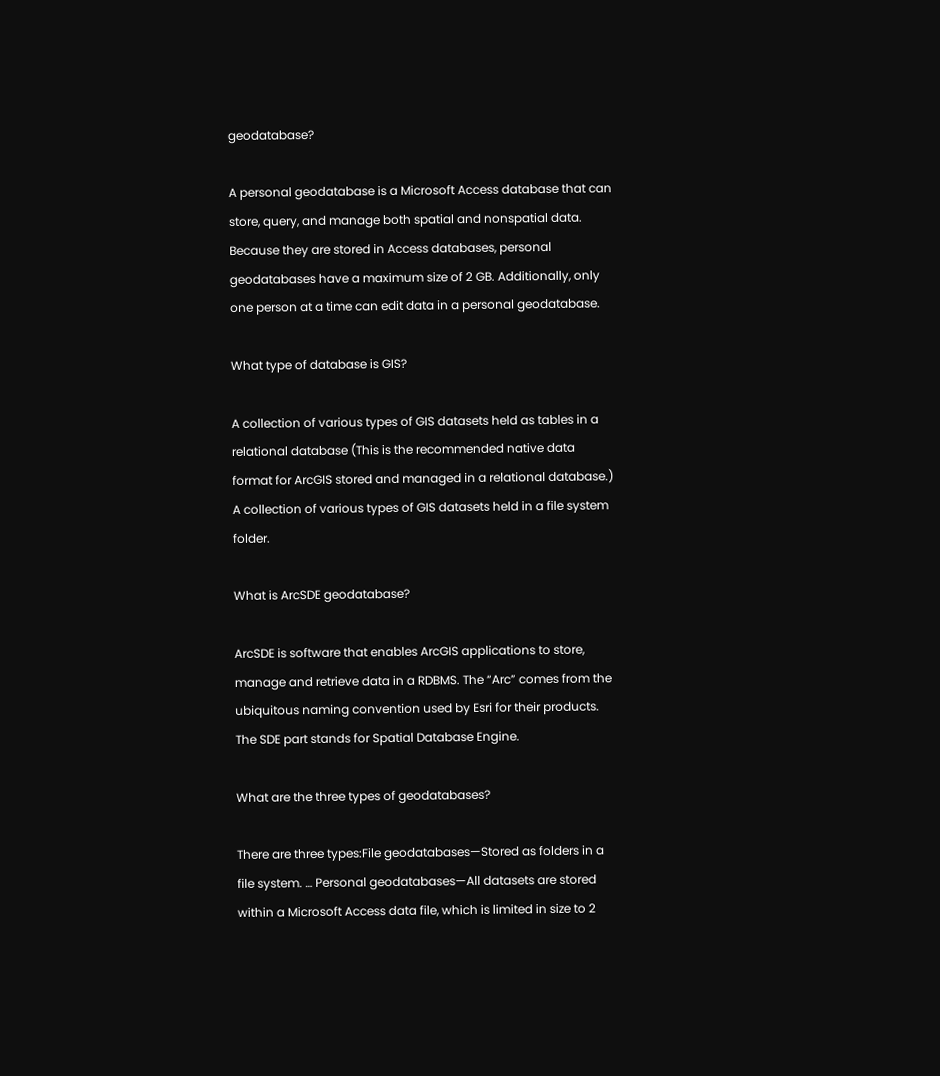geodatabase?

A personal geodatabase is a Microsoft Access database that can store, query, and manage both spatial and nonspatial data. Because they are stored in Access databases, personal geodatabases have a maximum size of 2 GB. Additionally, only one person at a time can edit data in a personal geodatabase.

What type of database is GIS?

A collection of various types of GIS datasets held as tables in a relational database (This is the recommended native data format for ArcGIS stored and managed in a relational database.) A collection of various types of GIS datasets held in a file system folder.

What is ArcSDE geodatabase?

ArcSDE is software that enables ArcGIS applications to store, manage and retrieve data in a RDBMS. The “Arc” comes from the ubiquitous naming convention used by Esri for their products. The SDE part stands for Spatial Database Engine.

What are the three types of geodatabases?

There are three types:File geodatabases—Stored as folders in a file system. … Personal geodatabases—All datasets are stored within a Microsoft Access data file, which is limited in size to 2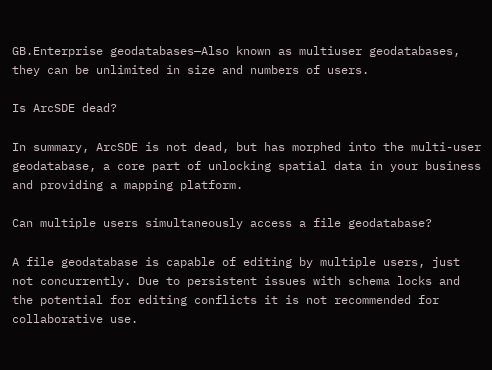GB.Enterprise geodatabases—Also known as multiuser geodatabases, they can be unlimited in size and numbers of users.

Is ArcSDE dead?

In summary, ArcSDE is not dead, but has morphed into the multi-user geodatabase, a core part of unlocking spatial data in your business and providing a mapping platform.

Can multiple users simultaneously access a file geodatabase?

A file geodatabase is capable of editing by multiple users, just not concurrently. Due to persistent issues with schema locks and the potential for editing conflicts it is not recommended for collaborative use.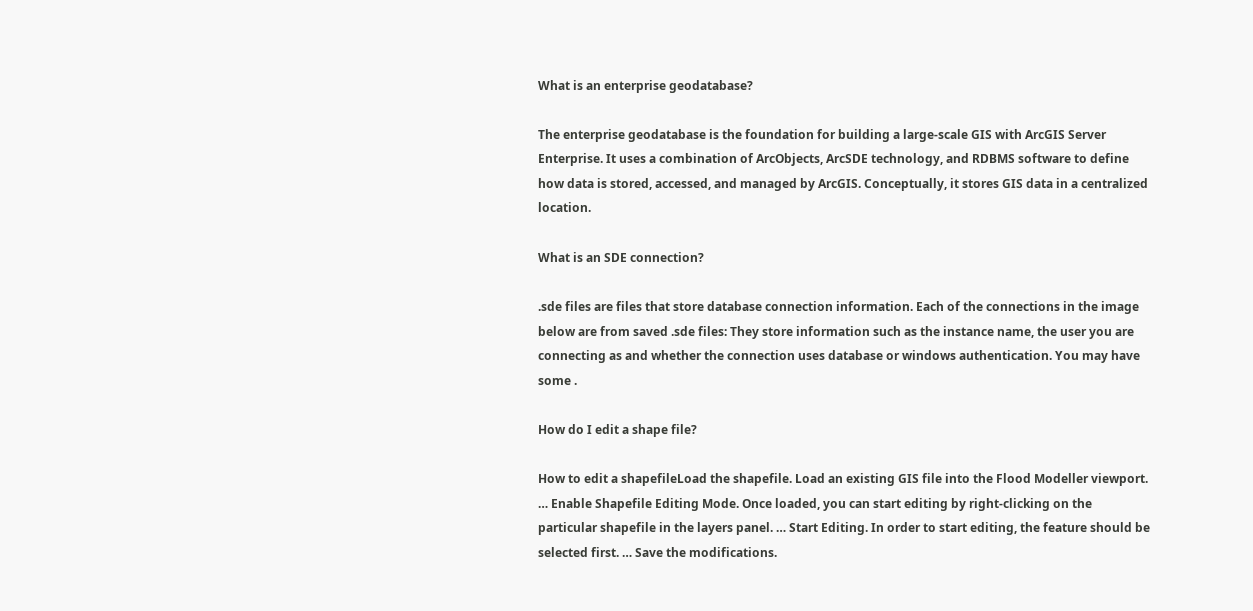What is an enterprise geodatabase?

The enterprise geodatabase is the foundation for building a large-scale GIS with ArcGIS Server Enterprise. It uses a combination of ArcObjects, ArcSDE technology, and RDBMS software to define how data is stored, accessed, and managed by ArcGIS. Conceptually, it stores GIS data in a centralized location.

What is an SDE connection?

.sde files are files that store database connection information. Each of the connections in the image below are from saved .sde files: They store information such as the instance name, the user you are connecting as and whether the connection uses database or windows authentication. You may have some .

How do I edit a shape file?

How to edit a shapefileLoad the shapefile. Load an existing GIS file into the Flood Modeller viewport. … Enable Shapefile Editing Mode. Once loaded, you can start editing by right-clicking on the particular shapefile in the layers panel. … Start Editing. In order to start editing, the feature should be selected first. … Save the modifications.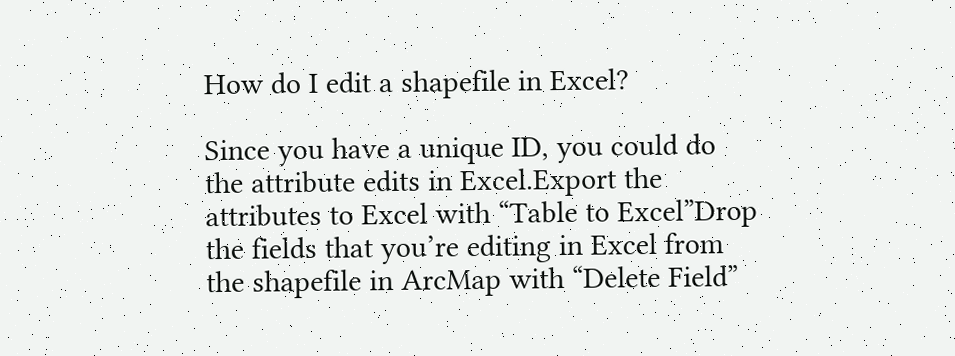How do I edit a shapefile in Excel?

Since you have a unique ID, you could do the attribute edits in Excel.Export the attributes to Excel with “Table to Excel”Drop the fields that you’re editing in Excel from the shapefile in ArcMap with “Delete Field”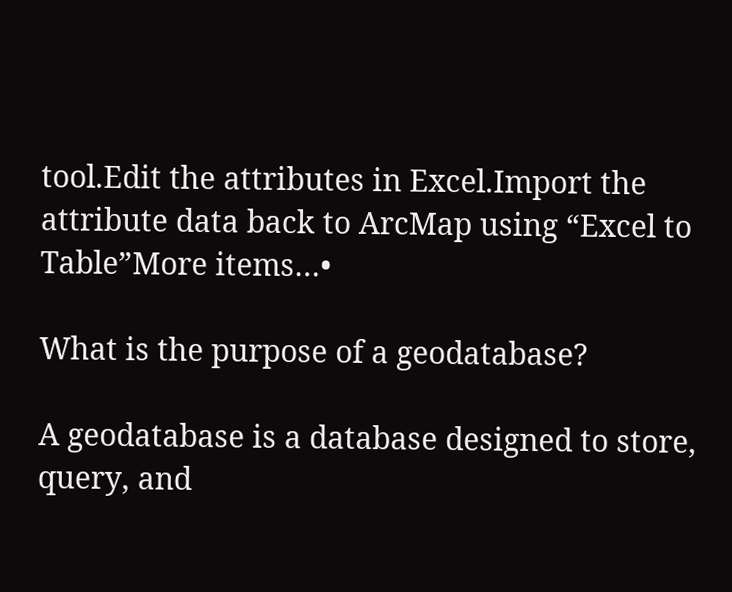tool.Edit the attributes in Excel.Import the attribute data back to ArcMap using “Excel to Table”More items…•

What is the purpose of a geodatabase?

A geodatabase is a database designed to store, query, and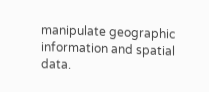manipulate geographic information and spatial data.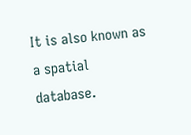It is also known as a spatial database.